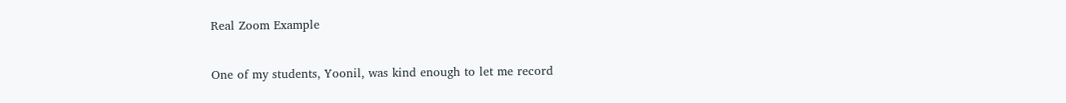Real Zoom Example

One of my students, Yoonil, was kind enough to let me record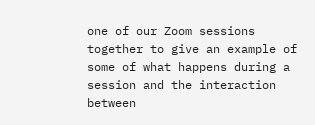one of our Zoom sessions together to give an example of some of what happens during a session and the interaction between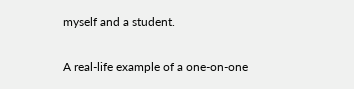myself and a student.

A real-life example of a one-on-one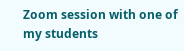Zoom session with one of my students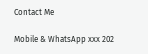Contact Me

Mobile & WhatsApp xxx 202